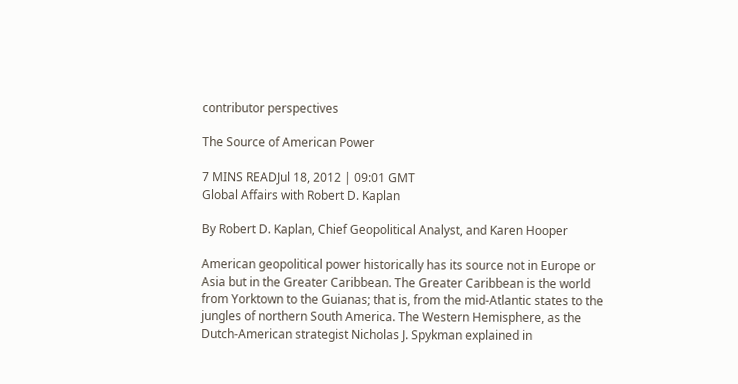contributor perspectives

The Source of American Power

7 MINS READJul 18, 2012 | 09:01 GMT
Global Affairs with Robert D. Kaplan

By Robert D. Kaplan, Chief Geopolitical Analyst, and Karen Hooper

American geopolitical power historically has its source not in Europe or Asia but in the Greater Caribbean. The Greater Caribbean is the world from Yorktown to the Guianas; that is, from the mid-Atlantic states to the jungles of northern South America. The Western Hemisphere, as the Dutch-American strategist Nicholas J. Spykman explained in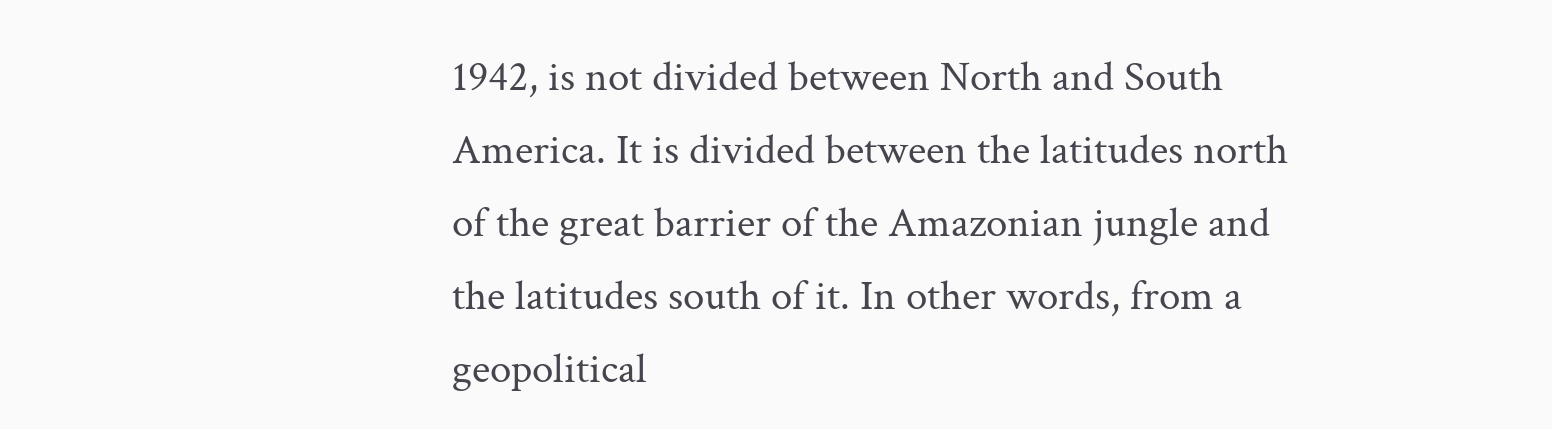1942, is not divided between North and South America. It is divided between the latitudes north of the great barrier of the Amazonian jungle and the latitudes south of it. In other words, from a geopolitical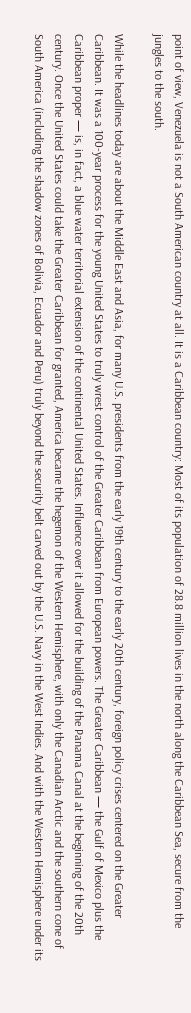point of view, Venezuela is not a South American country at all. It is a Caribbean country: Most of its population of 28.8 million lives in the north along the Caribbean Sea, secure from the jungles to the south.

While the headlines today are about the Middle East and Asia, for many U.S. presidents from the early 19th century to the early 20th century, foreign policy crises centered on the Greater Caribbean. It was a 100-year process for the young United States to truly wrest control of the Greater Caribbean from European powers. The Greater Caribbean — the Gulf of Mexico plus the Caribbean proper — is, in fact, a blue water territorial extension of the continental United States. Influence over it allowed for the building of the Panama Canal at the beginning of the 20th century. Once the United States could take the Greater Caribbean for granted, America became the hegemon of the Western Hemisphere, with only the Canadian Arctic and the southern cone of South America (including the shadow zones of Bolivia, Ecuador and Peru) truly beyond the security belt carved out by the U.S. Navy in the West Indies. And with the Western Hemisphere under its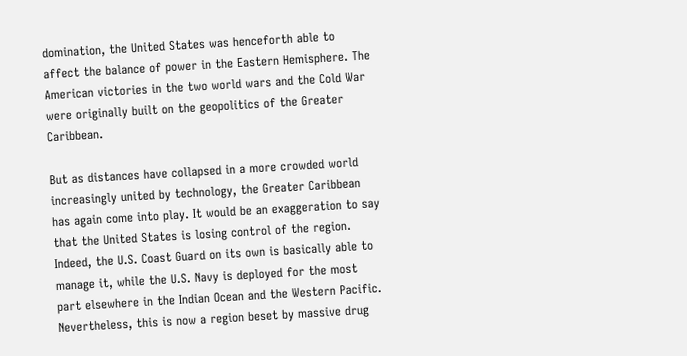domination, the United States was henceforth able to affect the balance of power in the Eastern Hemisphere. The American victories in the two world wars and the Cold War were originally built on the geopolitics of the Greater Caribbean.

But as distances have collapsed in a more crowded world increasingly united by technology, the Greater Caribbean has again come into play. It would be an exaggeration to say that the United States is losing control of the region. Indeed, the U.S. Coast Guard on its own is basically able to manage it, while the U.S. Navy is deployed for the most part elsewhere in the Indian Ocean and the Western Pacific. Nevertheless, this is now a region beset by massive drug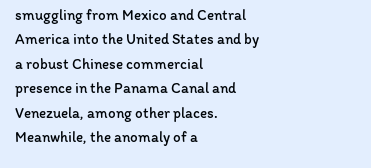smuggling from Mexico and Central America into the United States and by a robust Chinese commercial presence in the Panama Canal and Venezuela, among other places. Meanwhile, the anomaly of a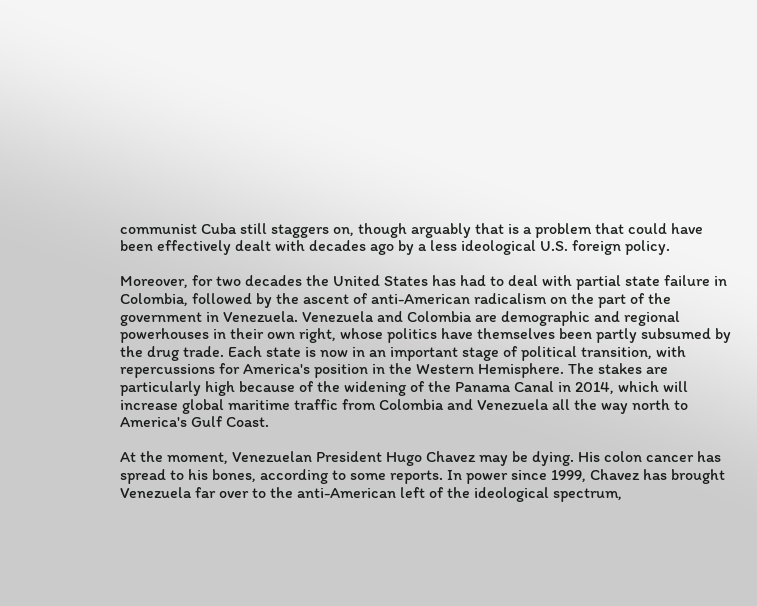communist Cuba still staggers on, though arguably that is a problem that could have been effectively dealt with decades ago by a less ideological U.S. foreign policy.

Moreover, for two decades the United States has had to deal with partial state failure in Colombia, followed by the ascent of anti-American radicalism on the part of the government in Venezuela. Venezuela and Colombia are demographic and regional powerhouses in their own right, whose politics have themselves been partly subsumed by the drug trade. Each state is now in an important stage of political transition, with repercussions for America's position in the Western Hemisphere. The stakes are particularly high because of the widening of the Panama Canal in 2014, which will increase global maritime traffic from Colombia and Venezuela all the way north to America's Gulf Coast.

At the moment, Venezuelan President Hugo Chavez may be dying. His colon cancer has spread to his bones, according to some reports. In power since 1999, Chavez has brought Venezuela far over to the anti-American left of the ideological spectrum,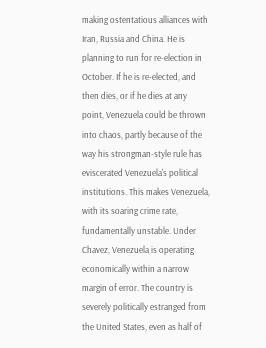making ostentatious alliances with Iran, Russia and China. He is planning to run for re-election in October. If he is re-elected, and then dies, or if he dies at any point, Venezuela could be thrown into chaos, partly because of the way his strongman-style rule has eviscerated Venezuela's political institutions. This makes Venezuela, with its soaring crime rate, fundamentally unstable. Under Chavez, Venezuela is operating economically within a narrow margin of error. The country is severely politically estranged from the United States, even as half of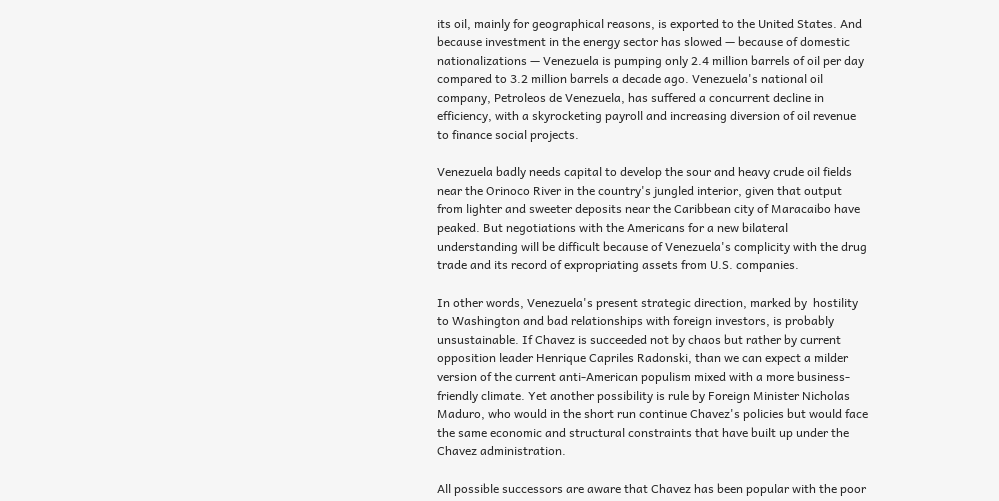its oil, mainly for geographical reasons, is exported to the United States. And because investment in the energy sector has slowed — because of domestic nationalizations — Venezuela is pumping only 2.4 million barrels of oil per day compared to 3.2 million barrels a decade ago. Venezuela's national oil company, Petroleos de Venezuela, has suffered a concurrent decline in efficiency, with a skyrocketing payroll and increasing diversion of oil revenue to finance social projects.

Venezuela badly needs capital to develop the sour and heavy crude oil fields near the Orinoco River in the country's jungled interior, given that output from lighter and sweeter deposits near the Caribbean city of Maracaibo have peaked. But negotiations with the Americans for a new bilateral understanding will be difficult because of Venezuela's complicity with the drug trade and its record of expropriating assets from U.S. companies.

In other words, Venezuela's present strategic direction, marked by  hostility to Washington and bad relationships with foreign investors, is probably unsustainable. If Chavez is succeeded not by chaos but rather by current opposition leader Henrique Capriles Radonski, than we can expect a milder version of the current anti-American populism mixed with a more business-friendly climate. Yet another possibility is rule by Foreign Minister Nicholas Maduro, who would in the short run continue Chavez's policies but would face the same economic and structural constraints that have built up under the Chavez administration.

All possible successors are aware that Chavez has been popular with the poor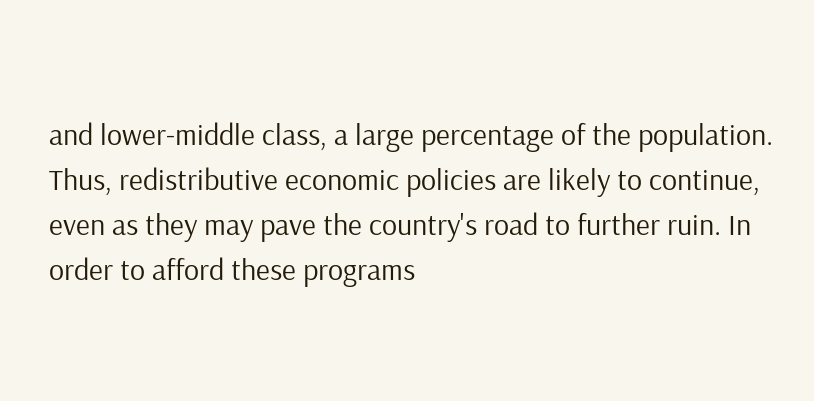and lower-middle class, a large percentage of the population. Thus, redistributive economic policies are likely to continue, even as they may pave the country's road to further ruin. In order to afford these programs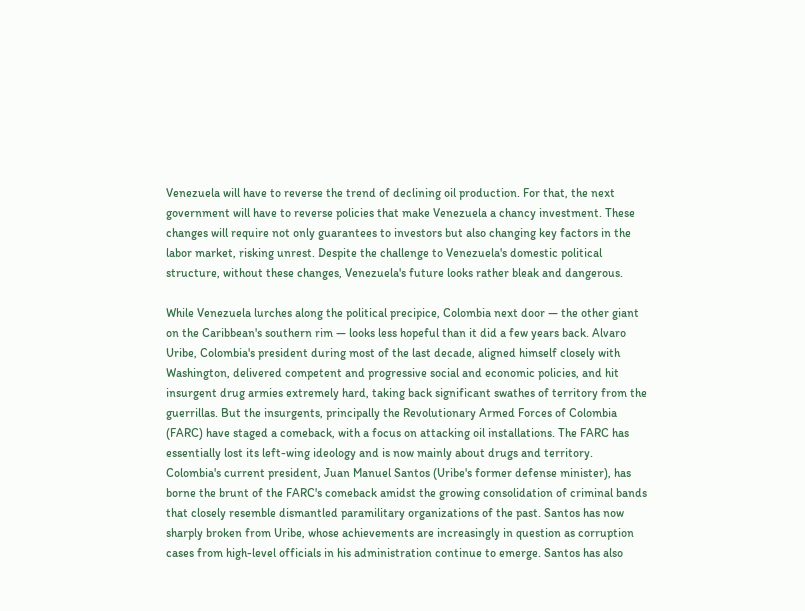Venezuela will have to reverse the trend of declining oil production. For that, the next government will have to reverse policies that make Venezuela a chancy investment. These changes will require not only guarantees to investors but also changing key factors in the labor market, risking unrest. Despite the challenge to Venezuela's domestic political structure, without these changes, Venezuela's future looks rather bleak and dangerous.

While Venezuela lurches along the political precipice, Colombia next door — the other giant on the Caribbean's southern rim — looks less hopeful than it did a few years back. Alvaro Uribe, Colombia's president during most of the last decade, aligned himself closely with Washington, delivered competent and progressive social and economic policies, and hit insurgent drug armies extremely hard, taking back significant swathes of territory from the guerrillas. But the insurgents, principally the Revolutionary Armed Forces of Colombia (FARC) have staged a comeback, with a focus on attacking oil installations. The FARC has essentially lost its left-wing ideology and is now mainly about drugs and territory. Colombia's current president, Juan Manuel Santos (Uribe's former defense minister), has borne the brunt of the FARC's comeback amidst the growing consolidation of criminal bands that closely resemble dismantled paramilitary organizations of the past. Santos has now sharply broken from Uribe, whose achievements are increasingly in question as corruption cases from high-level officials in his administration continue to emerge. Santos has also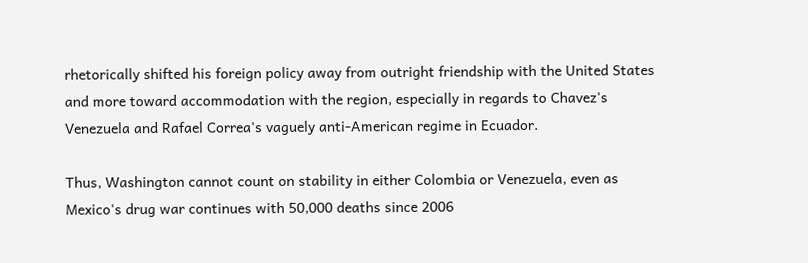rhetorically shifted his foreign policy away from outright friendship with the United States and more toward accommodation with the region, especially in regards to Chavez's Venezuela and Rafael Correa's vaguely anti-American regime in Ecuador.

Thus, Washington cannot count on stability in either Colombia or Venezuela, even as Mexico's drug war continues with 50,000 deaths since 2006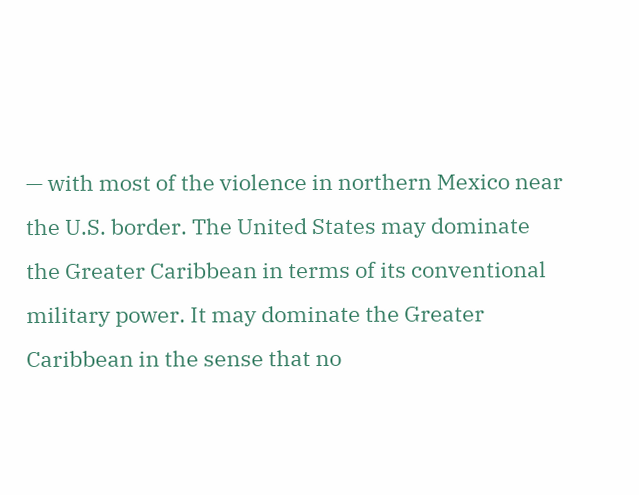— with most of the violence in northern Mexico near the U.S. border. The United States may dominate the Greater Caribbean in terms of its conventional military power. It may dominate the Greater Caribbean in the sense that no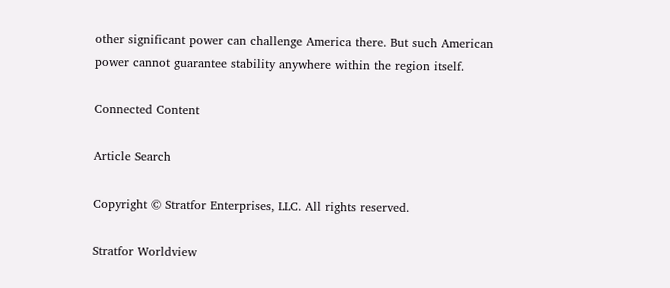other significant power can challenge America there. But such American power cannot guarantee stability anywhere within the region itself.

Connected Content

Article Search

Copyright © Stratfor Enterprises, LLC. All rights reserved.

Stratfor Worldview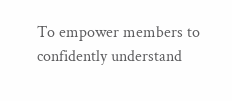To empower members to confidently understand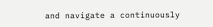and navigate a continuously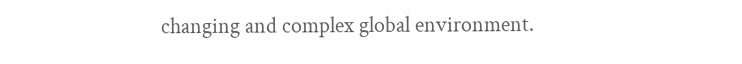changing and complex global environment.